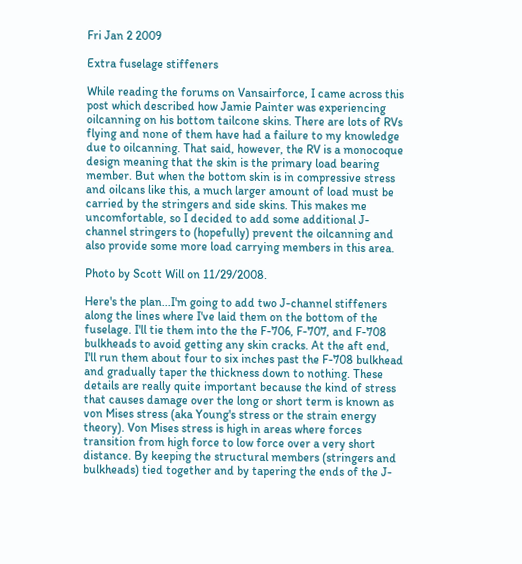Fri Jan 2 2009

Extra fuselage stiffeners

While reading the forums on Vansairforce, I came across this post which described how Jamie Painter was experiencing oilcanning on his bottom tailcone skins. There are lots of RVs flying and none of them have had a failure to my knowledge due to oilcanning. That said, however, the RV is a monocoque design meaning that the skin is the primary load bearing member. But when the bottom skin is in compressive stress and oilcans like this, a much larger amount of load must be carried by the stringers and side skins. This makes me uncomfortable, so I decided to add some additional J-channel stringers to (hopefully) prevent the oilcanning and also provide some more load carrying members in this area.

Photo by Scott Will on 11/29/2008.

Here's the plan...I'm going to add two J-channel stiffeners along the lines where I've laid them on the bottom of the fuselage. I'll tie them into the the F-706, F-707, and F-708 bulkheads to avoid getting any skin cracks. At the aft end, I'll run them about four to six inches past the F-708 bulkhead and gradually taper the thickness down to nothing. These details are really quite important because the kind of stress that causes damage over the long or short term is known as von Mises stress (aka Young's stress or the strain energy theory). Von Mises stress is high in areas where forces transition from high force to low force over a very short distance. By keeping the structural members (stringers and bulkheads) tied together and by tapering the ends of the J-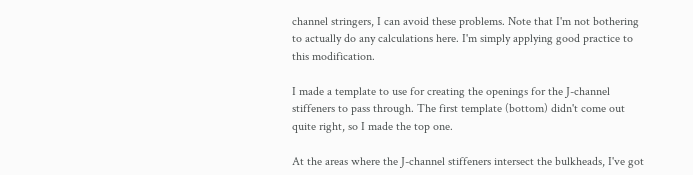channel stringers, I can avoid these problems. Note that I'm not bothering to actually do any calculations here. I'm simply applying good practice to this modification.

I made a template to use for creating the openings for the J-channel stiffeners to pass through. The first template (bottom) didn't come out quite right, so I made the top one.

At the areas where the J-channel stiffeners intersect the bulkheads, I've got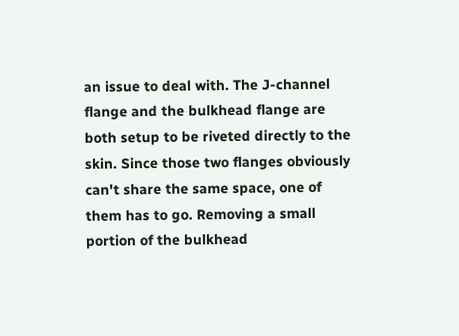an issue to deal with. The J-channel flange and the bulkhead flange are both setup to be riveted directly to the skin. Since those two flanges obviously can't share the same space, one of them has to go. Removing a small portion of the bulkhead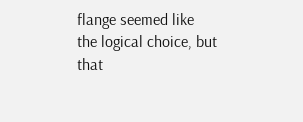flange seemed like the logical choice, but that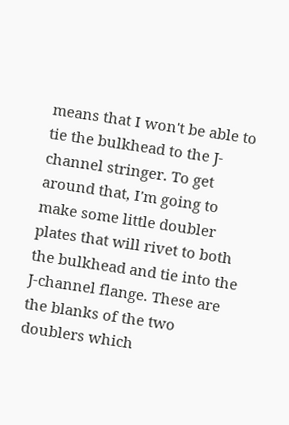means that I won't be able to tie the bulkhead to the J-channel stringer. To get around that, I'm going to make some little doubler plates that will rivet to both the bulkhead and tie into the J-channel flange. These are the blanks of the two doublers which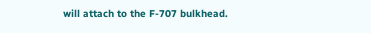will attach to the F-707 bulkhead.